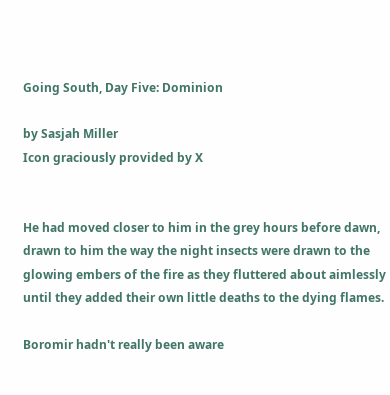Going South, Day Five: Dominion

by Sasjah Miller
Icon graciously provided by X


He had moved closer to him in the grey hours before dawn, drawn to him the way the night insects were drawn to the glowing embers of the fire as they fluttered about aimlessly until they added their own little deaths to the dying flames.

Boromir hadn't really been aware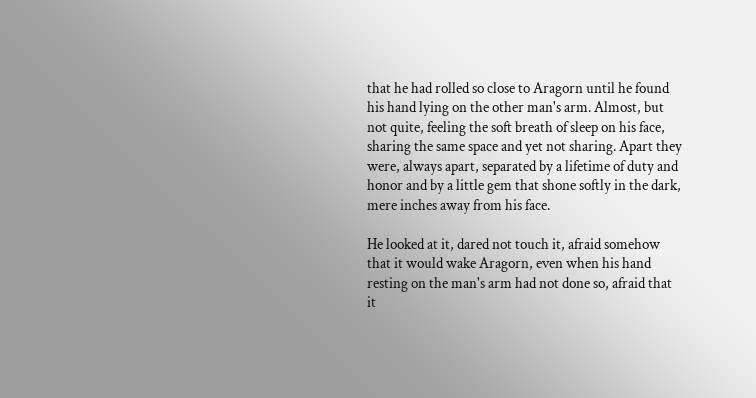that he had rolled so close to Aragorn until he found his hand lying on the other man's arm. Almost, but not quite, feeling the soft breath of sleep on his face, sharing the same space and yet not sharing. Apart they were, always apart, separated by a lifetime of duty and honor and by a little gem that shone softly in the dark, mere inches away from his face.

He looked at it, dared not touch it, afraid somehow that it would wake Aragorn, even when his hand resting on the man's arm had not done so, afraid that it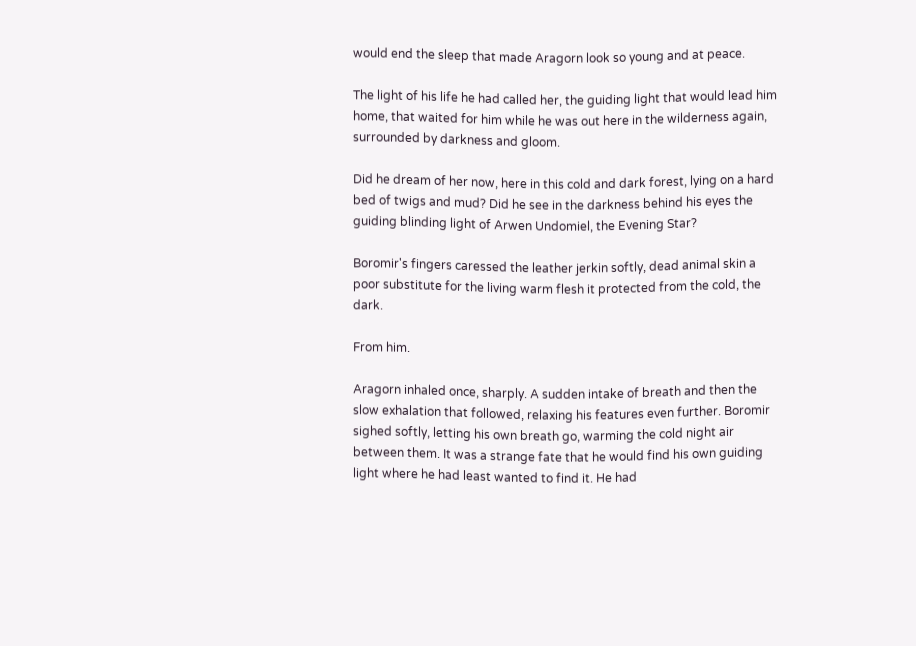would end the sleep that made Aragorn look so young and at peace.

The light of his life he had called her, the guiding light that would lead him home, that waited for him while he was out here in the wilderness again, surrounded by darkness and gloom.

Did he dream of her now, here in this cold and dark forest, lying on a hard bed of twigs and mud? Did he see in the darkness behind his eyes the guiding blinding light of Arwen Undomiel, the Evening Star?

Boromir's fingers caressed the leather jerkin softly, dead animal skin a poor substitute for the living warm flesh it protected from the cold, the dark.

From him.

Aragorn inhaled once, sharply. A sudden intake of breath and then the slow exhalation that followed, relaxing his features even further. Boromir sighed softly, letting his own breath go, warming the cold night air between them. It was a strange fate that he would find his own guiding light where he had least wanted to find it. He had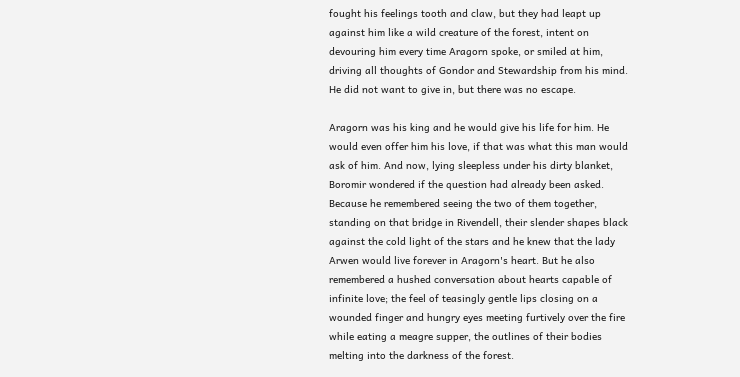fought his feelings tooth and claw, but they had leapt up against him like a wild creature of the forest, intent on devouring him every time Aragorn spoke, or smiled at him, driving all thoughts of Gondor and Stewardship from his mind. He did not want to give in, but there was no escape.

Aragorn was his king and he would give his life for him. He would even offer him his love, if that was what this man would ask of him. And now, lying sleepless under his dirty blanket, Boromir wondered if the question had already been asked. Because he remembered seeing the two of them together, standing on that bridge in Rivendell, their slender shapes black against the cold light of the stars and he knew that the lady Arwen would live forever in Aragorn's heart. But he also remembered a hushed conversation about hearts capable of infinite love; the feel of teasingly gentle lips closing on a wounded finger and hungry eyes meeting furtively over the fire while eating a meagre supper, the outlines of their bodies melting into the darkness of the forest.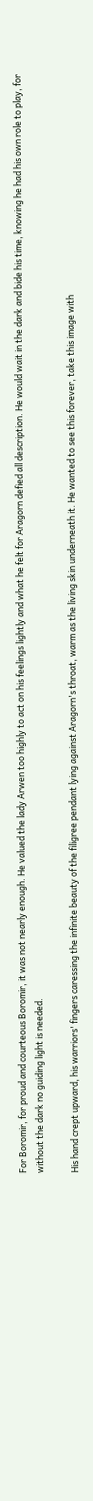For Boromir, for proud and courteous Boromir, it was not nearly enough. He valued the lady Arwen too highly to act on his feelings lightly and what he felt for Aragorn defied all description. He would wait in the dark and bide his time, knowing he had his own role to play, for without the dark no guiding light is needed.

His hand crept upward, his warriors' fingers caressing the infinite beauty of the filigree pendant lying against Aragorn's throat, warm as the living skin underneath it. He wanted to see this forever, take this image with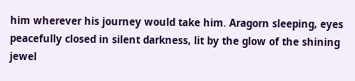him wherever his journey would take him. Aragorn sleeping, eyes peacefully closed in silent darkness, lit by the glow of the shining jewel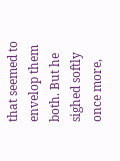that seemed to envelop them both. But he sighed softly once more,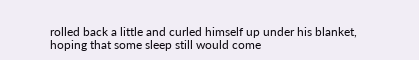rolled back a little and curled himself up under his blanket, hoping that some sleep still would come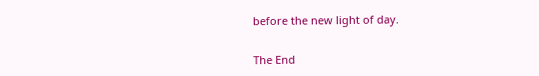before the new light of day.


The End